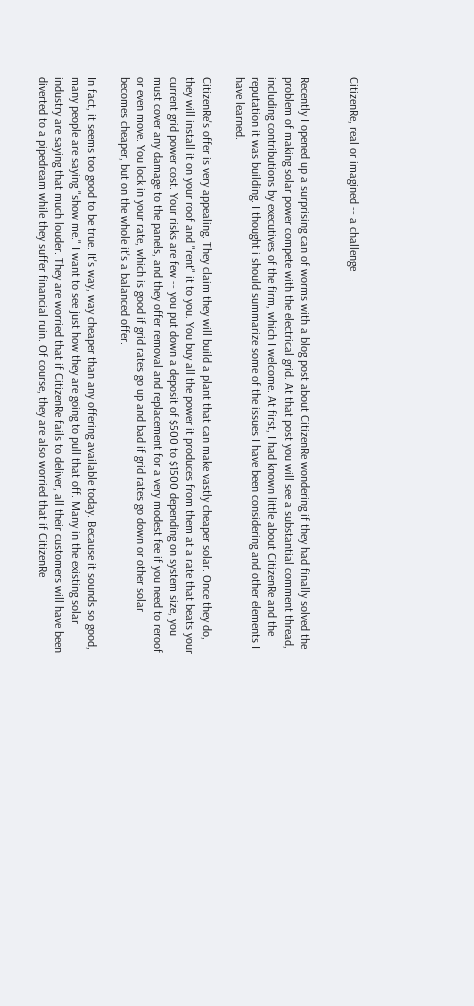CitizenRe, real or imagined -- a challenge


Recently I opened up a surprising can of worms with a blog post about CitizenRe wondering if they had finally solved the problem of making solar power compete with the electrical grid. At that post you will see a substantial comment thread, including contributions by executives of the firm, which I welcome. At first, I had known little about CitizenRe and the reputation it was building. I thought i should summarize some of the issues I have been considering and other elements I have learned.

CitizenRe's offer is very appealing. They claim they will build a plant that can make vastly cheaper solar. Once they do, they will install it on your roof and "rent" it to you. You buy all the power it produces from them at a rate that beats your current grid power cost. Your risks are few -- you put down a deposit of $500 to $1500 depending on system size, you must cover any damage to the panels, and they offer removal and replacement for a very modest fee if you need to reroof or even move. You lock in your rate, which is good if grid rates go up and bad if grid rates go down or other solar becomes cheaper, but on the whole it's a balanced offer.

In fact, it seems too good to be true. It's way, way cheaper than any offering available today. Because it sounds so good, many people are saying "show me." I want to see just how they are going to pull that off. Many in the existing solar industry are saying that much louder. They are worried that if CitizenRe fails to deliver, all their customers will have been diverted to a pipedream while they suffer financial ruin. Of course, they are also worried that if CitizenRe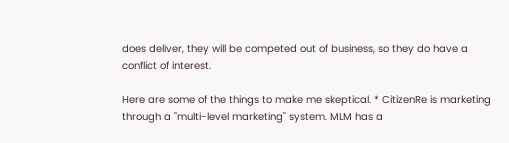does deliver, they will be competed out of business, so they do have a conflict of interest.

Here are some of the things to make me skeptical. * CitizenRe is marketing through a "multi-level marketing" system. MLM has a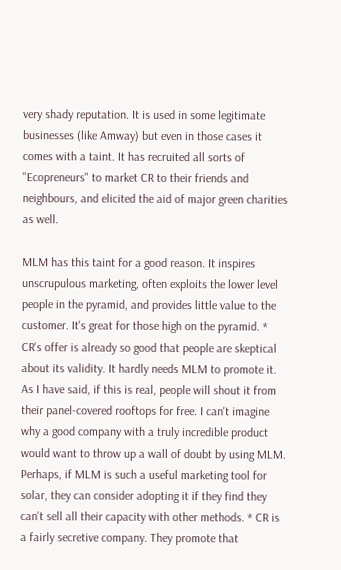very shady reputation. It is used in some legitimate businesses (like Amway) but even in those cases it comes with a taint. It has recruited all sorts of "Ecopreneurs" to market CR to their friends and neighbours, and elicited the aid of major green charities as well.

MLM has this taint for a good reason. It inspires unscrupulous marketing, often exploits the lower level people in the pyramid, and provides little value to the customer. It's great for those high on the pyramid. * CR's offer is already so good that people are skeptical about its validity. It hardly needs MLM to promote it. As I have said, if this is real, people will shout it from their panel-covered rooftops for free. I can't imagine why a good company with a truly incredible product would want to throw up a wall of doubt by using MLM. Perhaps, if MLM is such a useful marketing tool for solar, they can consider adopting it if they find they can't sell all their capacity with other methods. * CR is a fairly secretive company. They promote that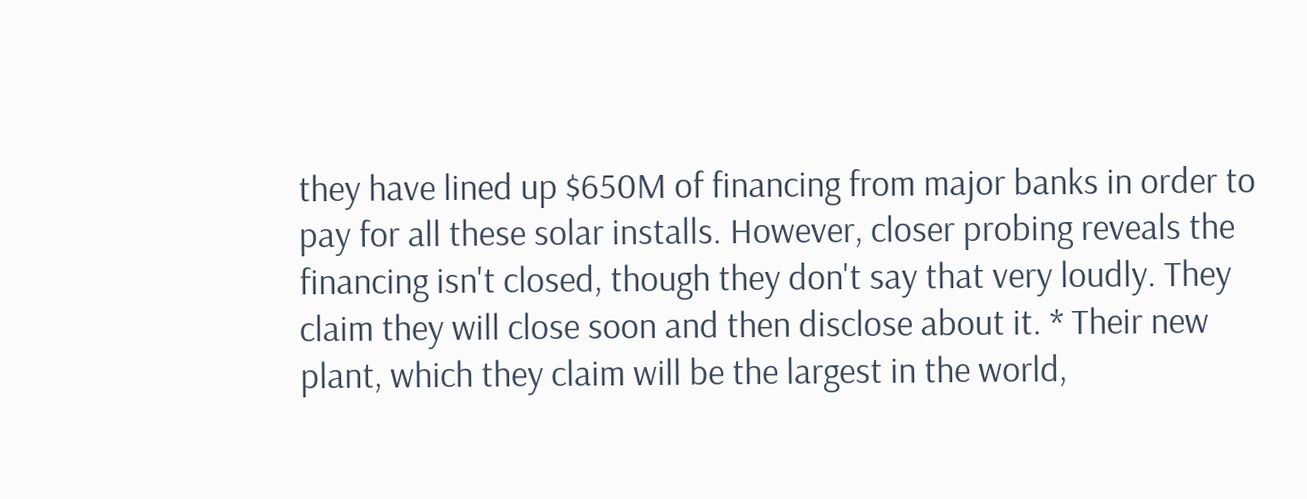they have lined up $650M of financing from major banks in order to pay for all these solar installs. However, closer probing reveals the financing isn't closed, though they don't say that very loudly. They claim they will close soon and then disclose about it. * Their new plant, which they claim will be the largest in the world,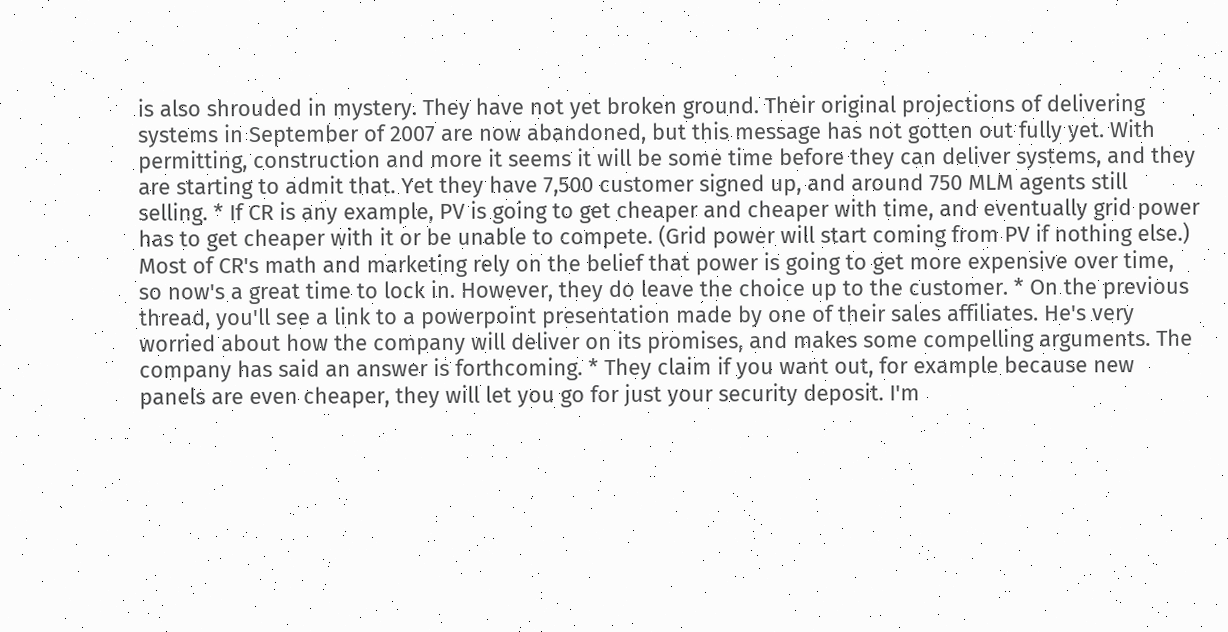is also shrouded in mystery. They have not yet broken ground. Their original projections of delivering systems in September of 2007 are now abandoned, but this message has not gotten out fully yet. With permitting, construction and more it seems it will be some time before they can deliver systems, and they are starting to admit that. Yet they have 7,500 customer signed up, and around 750 MLM agents still selling. * If CR is any example, PV is going to get cheaper and cheaper with time, and eventually grid power has to get cheaper with it or be unable to compete. (Grid power will start coming from PV if nothing else.) Most of CR's math and marketing rely on the belief that power is going to get more expensive over time, so now's a great time to lock in. However, they do leave the choice up to the customer. * On the previous thread, you'll see a link to a powerpoint presentation made by one of their sales affiliates. He's very worried about how the company will deliver on its promises, and makes some compelling arguments. The company has said an answer is forthcoming. * They claim if you want out, for example because new panels are even cheaper, they will let you go for just your security deposit. I'm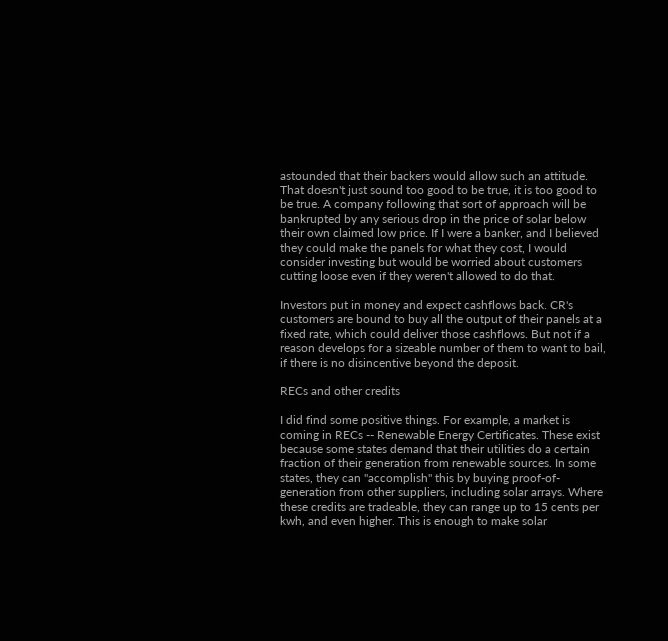astounded that their backers would allow such an attitude. That doesn't just sound too good to be true, it is too good to be true. A company following that sort of approach will be bankrupted by any serious drop in the price of solar below their own claimed low price. If I were a banker, and I believed they could make the panels for what they cost, I would consider investing but would be worried about customers cutting loose even if they weren't allowed to do that.

Investors put in money and expect cashflows back. CR's customers are bound to buy all the output of their panels at a fixed rate, which could deliver those cashflows. But not if a reason develops for a sizeable number of them to want to bail, if there is no disincentive beyond the deposit.

RECs and other credits

I did find some positive things. For example, a market is coming in RECs -- Renewable Energy Certificates. These exist because some states demand that their utilities do a certain fraction of their generation from renewable sources. In some states, they can "accomplish" this by buying proof-of-generation from other suppliers, including solar arrays. Where these credits are tradeable, they can range up to 15 cents per kwh, and even higher. This is enough to make solar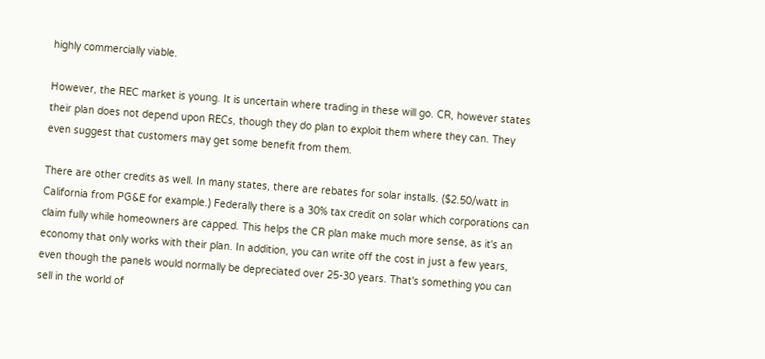highly commercially viable.

However, the REC market is young. It is uncertain where trading in these will go. CR, however states their plan does not depend upon RECs, though they do plan to exploit them where they can. They even suggest that customers may get some benefit from them.

There are other credits as well. In many states, there are rebates for solar installs. ($2.50/watt in California from PG&E for example.) Federally there is a 30% tax credit on solar which corporations can claim fully while homeowners are capped. This helps the CR plan make much more sense, as it's an economy that only works with their plan. In addition, you can write off the cost in just a few years, even though the panels would normally be depreciated over 25-30 years. That's something you can sell in the world of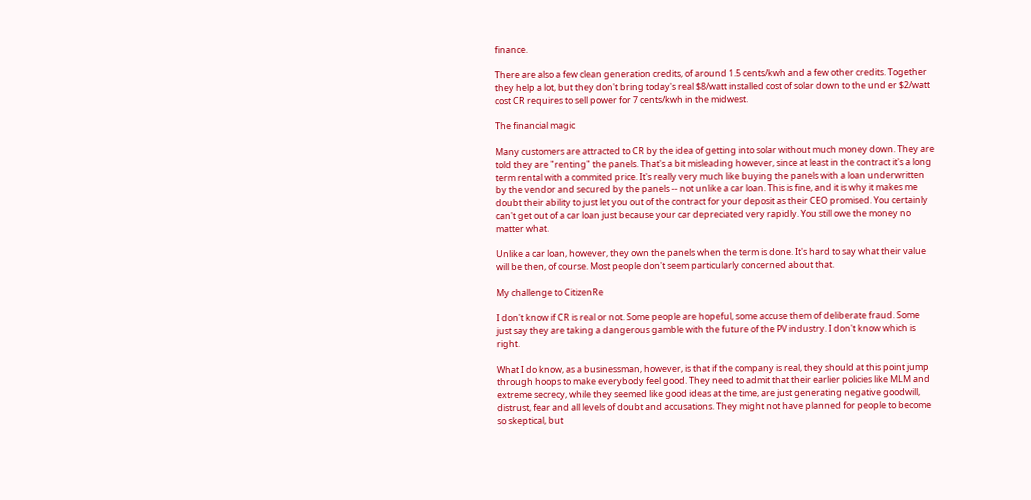finance.

There are also a few clean generation credits, of around 1.5 cents/kwh and a few other credits. Together they help a lot, but they don't bring today's real $8/watt installed cost of solar down to the und er $2/watt cost CR requires to sell power for 7 cents/kwh in the midwest.

The financial magic

Many customers are attracted to CR by the idea of getting into solar without much money down. They are told they are "renting" the panels. That's a bit misleading however, since at least in the contract it's a long term rental with a commited price. It's really very much like buying the panels with a loan underwritten by the vendor and secured by the panels -- not unlike a car loan. This is fine, and it is why it makes me doubt their ability to just let you out of the contract for your deposit as their CEO promised. You certainly can't get out of a car loan just because your car depreciated very rapidly. You still owe the money no matter what.

Unlike a car loan, however, they own the panels when the term is done. It's hard to say what their value will be then, of course. Most people don't seem particularly concerned about that.

My challenge to CitizenRe

I don't know if CR is real or not. Some people are hopeful, some accuse them of deliberate fraud. Some just say they are taking a dangerous gamble with the future of the PV industry. I don't know which is right.

What I do know, as a businessman, however, is that if the company is real, they should at this point jump through hoops to make everybody feel good. They need to admit that their earlier policies like MLM and extreme secrecy, while they seemed like good ideas at the time, are just generating negative goodwill, distrust, fear and all levels of doubt and accusations. They might not have planned for people to become so skeptical, but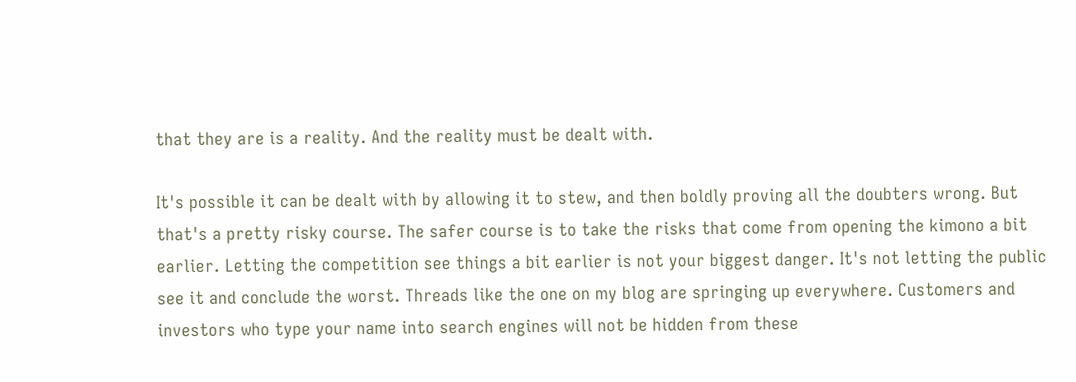that they are is a reality. And the reality must be dealt with.

It's possible it can be dealt with by allowing it to stew, and then boldly proving all the doubters wrong. But that's a pretty risky course. The safer course is to take the risks that come from opening the kimono a bit earlier. Letting the competition see things a bit earlier is not your biggest danger. It's not letting the public see it and conclude the worst. Threads like the one on my blog are springing up everywhere. Customers and investors who type your name into search engines will not be hidden from these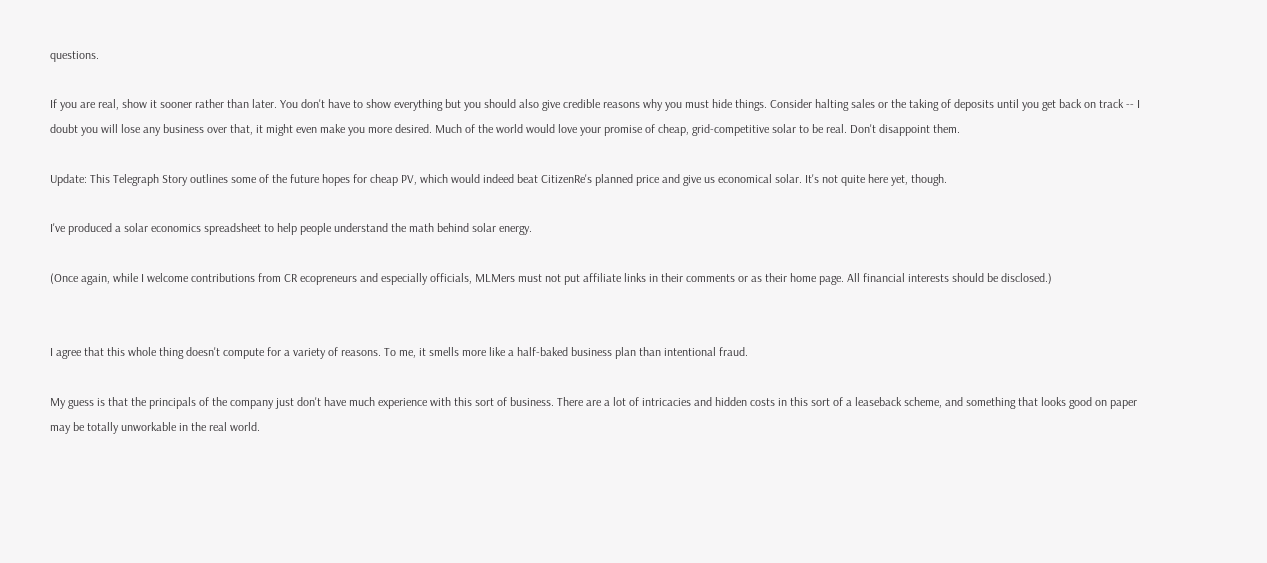questions.

If you are real, show it sooner rather than later. You don't have to show everything but you should also give credible reasons why you must hide things. Consider halting sales or the taking of deposits until you get back on track -- I doubt you will lose any business over that, it might even make you more desired. Much of the world would love your promise of cheap, grid-competitive solar to be real. Don't disappoint them.

Update: This Telegraph Story outlines some of the future hopes for cheap PV, which would indeed beat CitizenRe's planned price and give us economical solar. It's not quite here yet, though.

I've produced a solar economics spreadsheet to help people understand the math behind solar energy.

(Once again, while I welcome contributions from CR ecopreneurs and especially officials, MLMers must not put affiliate links in their comments or as their home page. All financial interests should be disclosed.)


I agree that this whole thing doesn't compute for a variety of reasons. To me, it smells more like a half-baked business plan than intentional fraud.

My guess is that the principals of the company just don't have much experience with this sort of business. There are a lot of intricacies and hidden costs in this sort of a leaseback scheme, and something that looks good on paper may be totally unworkable in the real world.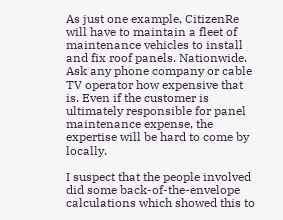As just one example, CitizenRe will have to maintain a fleet of maintenance vehicles to install and fix roof panels. Nationwide. Ask any phone company or cable TV operator how expensive that is. Even if the customer is ultimately responsible for panel maintenance expense, the expertise will be hard to come by locally.

I suspect that the people involved did some back-of-the-envelope calculations which showed this to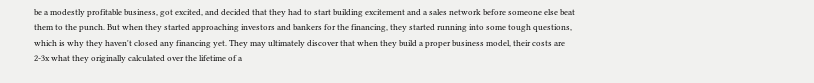be a modestly profitable business, got excited, and decided that they had to start building excitement and a sales network before someone else beat them to the punch. But when they started approaching investors and bankers for the financing, they started running into some tough questions, which is why they haven't closed any financing yet. They may ultimately discover that when they build a proper business model, their costs are 2-3x what they originally calculated over the lifetime of a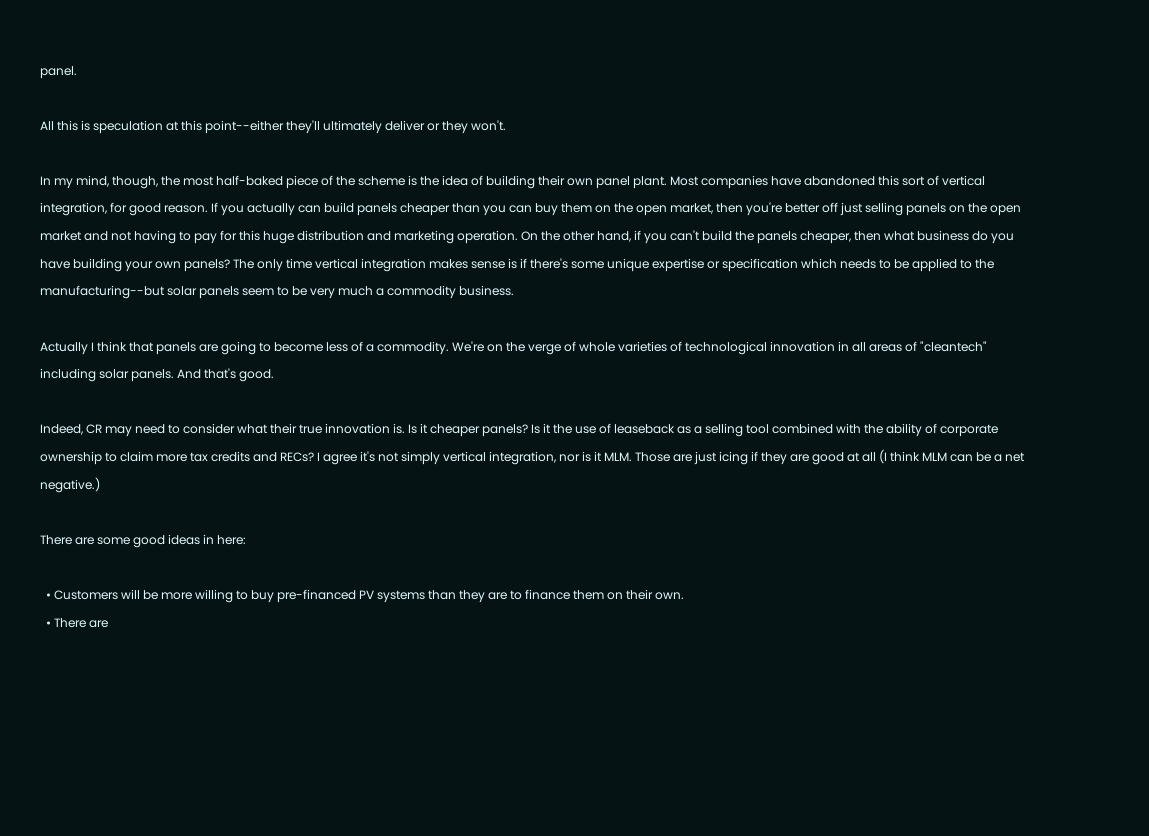panel.

All this is speculation at this point--either they'll ultimately deliver or they won't.

In my mind, though, the most half-baked piece of the scheme is the idea of building their own panel plant. Most companies have abandoned this sort of vertical integration, for good reason. If you actually can build panels cheaper than you can buy them on the open market, then you're better off just selling panels on the open market and not having to pay for this huge distribution and marketing operation. On the other hand, if you can't build the panels cheaper, then what business do you have building your own panels? The only time vertical integration makes sense is if there's some unique expertise or specification which needs to be applied to the manufacturing--but solar panels seem to be very much a commodity business.

Actually I think that panels are going to become less of a commodity. We're on the verge of whole varieties of technological innovation in all areas of "cleantech" including solar panels. And that's good.

Indeed, CR may need to consider what their true innovation is. Is it cheaper panels? Is it the use of leaseback as a selling tool combined with the ability of corporate ownership to claim more tax credits and RECs? I agree it's not simply vertical integration, nor is it MLM. Those are just icing if they are good at all (I think MLM can be a net negative.)

There are some good ideas in here:

  • Customers will be more willing to buy pre-financed PV systems than they are to finance them on their own.
  • There are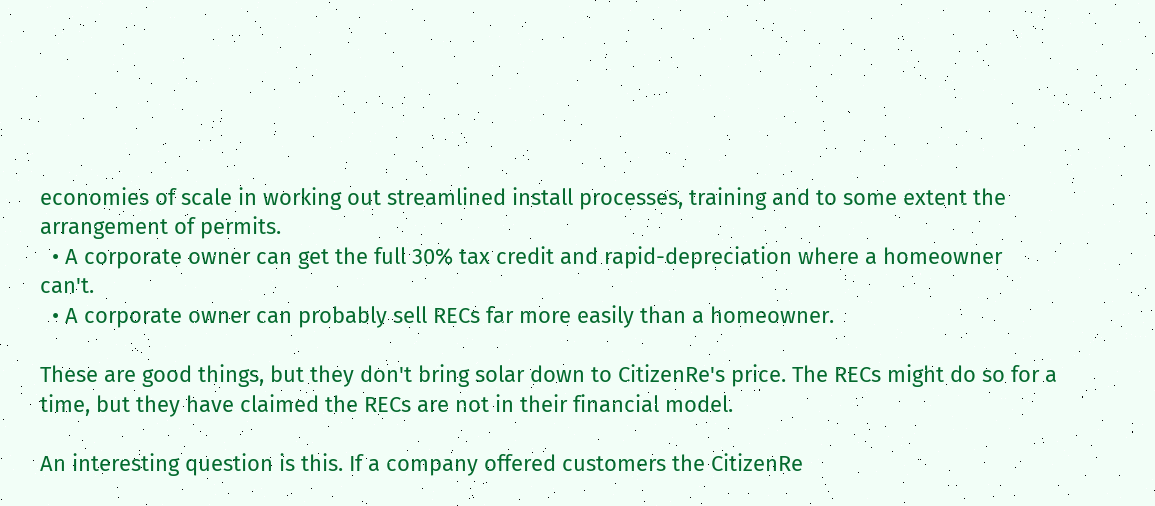economies of scale in working out streamlined install processes, training and to some extent the arrangement of permits.
  • A corporate owner can get the full 30% tax credit and rapid-depreciation where a homeowner can't.
  • A corporate owner can probably sell RECs far more easily than a homeowner.

These are good things, but they don't bring solar down to CitizenRe's price. The RECs might do so for a time, but they have claimed the RECs are not in their financial model.

An interesting question is this. If a company offered customers the CitizenRe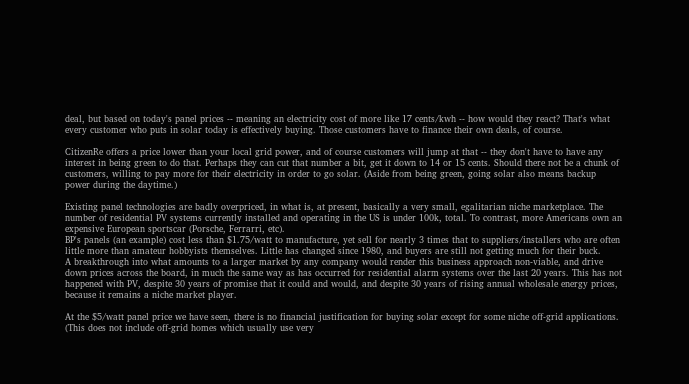deal, but based on today's panel prices -- meaning an electricity cost of more like 17 cents/kwh -- how would they react? That's what every customer who puts in solar today is effectively buying. Those customers have to finance their own deals, of course.

CitizenRe offers a price lower than your local grid power, and of course customers will jump at that -- they don't have to have any interest in being green to do that. Perhaps they can cut that number a bit, get it down to 14 or 15 cents. Should there not be a chunk of customers, willing to pay more for their electricity in order to go solar. (Aside from being green, going solar also means backup power during the daytime.)

Existing panel technologies are badly overpriced, in what is, at present, basically a very small, egalitarian niche marketplace. The number of residential PV systems currently installed and operating in the US is under 100k, total. To contrast, more Americans own an expensive European sportscar (Porsche, Ferrarri, etc).
BP's panels (an example) cost less than $1.75/watt to manufacture, yet sell for nearly 3 times that to suppliers/installers who are often little more than amateur hobbyists themselves. Little has changed since 1980, and buyers are still not getting much for their buck.
A breakthrough into what amounts to a larger market by any company would render this business approach non-viable, and drive down prices across the board, in much the same way as has occurred for residential alarm systems over the last 20 years. This has not happened with PV, despite 30 years of promise that it could and would, and despite 30 years of rising annual wholesale energy prices, because it remains a niche market player.

At the $5/watt panel price we have seen, there is no financial justification for buying solar except for some niche off-grid applications. (This does not include off-grid homes which usually use very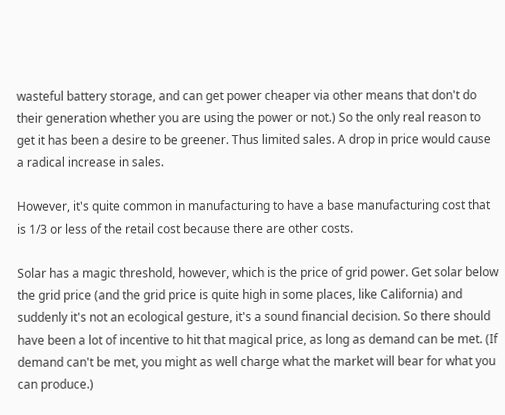wasteful battery storage, and can get power cheaper via other means that don't do their generation whether you are using the power or not.) So the only real reason to get it has been a desire to be greener. Thus limited sales. A drop in price would cause a radical increase in sales.

However, it's quite common in manufacturing to have a base manufacturing cost that is 1/3 or less of the retail cost because there are other costs.

Solar has a magic threshold, however, which is the price of grid power. Get solar below the grid price (and the grid price is quite high in some places, like California) and suddenly it's not an ecological gesture, it's a sound financial decision. So there should have been a lot of incentive to hit that magical price, as long as demand can be met. (If demand can't be met, you might as well charge what the market will bear for what you can produce.)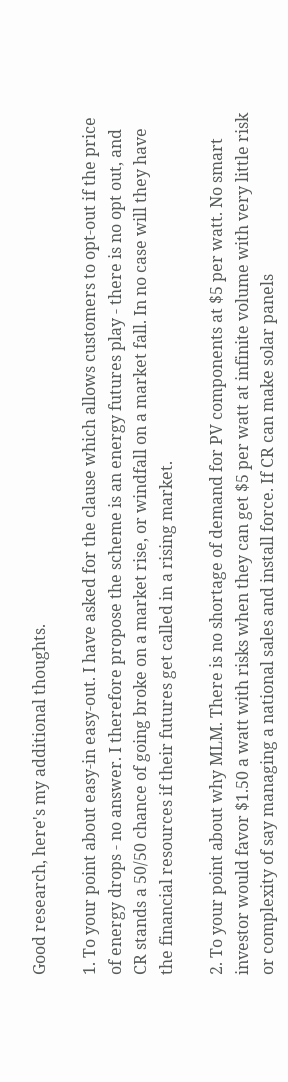Good research, here's my additional thoughts.

1. To your point about easy-in easy-out. I have asked for the clause which allows customers to opt-out if the price of energy drops - no answer. I therefore propose the scheme is an energy futures play - there is no opt out, and CR stands a 50/50 chance of going broke on a market rise, or windfall on a market fall. In no case will they have the financial resources if their futures get called in a rising market.

2. To your point about why MLM. There is no shortage of demand for PV components at $5 per watt. No smart investor would favor $1.50 a watt with risks when they can get $5 per watt at infinite volume with very little risk or complexity of say managing a national sales and install force. If CR can make solar panels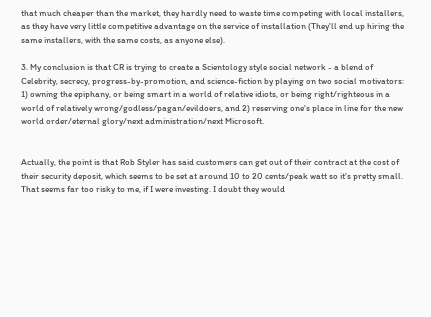that much cheaper than the market, they hardly need to waste time competing with local installers, as they have very little competitive advantage on the service of installation (They'll end up hiring the same installers, with the same costs, as anyone else).

3. My conclusion is that CR is trying to create a Scientology style social network - a blend of Celebrity, secrecy, progress-by-promotion, and science-fiction by playing on two social motivators: 1) owning the epiphany, or being smart in a world of relative idiots, or being right/righteous in a world of relatively wrong/godless/pagan/evildoers, and 2) reserving one's place in line for the new world order/eternal glory/next administration/next Microsoft.


Actually, the point is that Rob Styler has said customers can get out of their contract at the cost of their security deposit, which seems to be set at around 10 to 20 cents/peak watt so it's pretty small. That seems far too risky to me, if I were investing. I doubt they would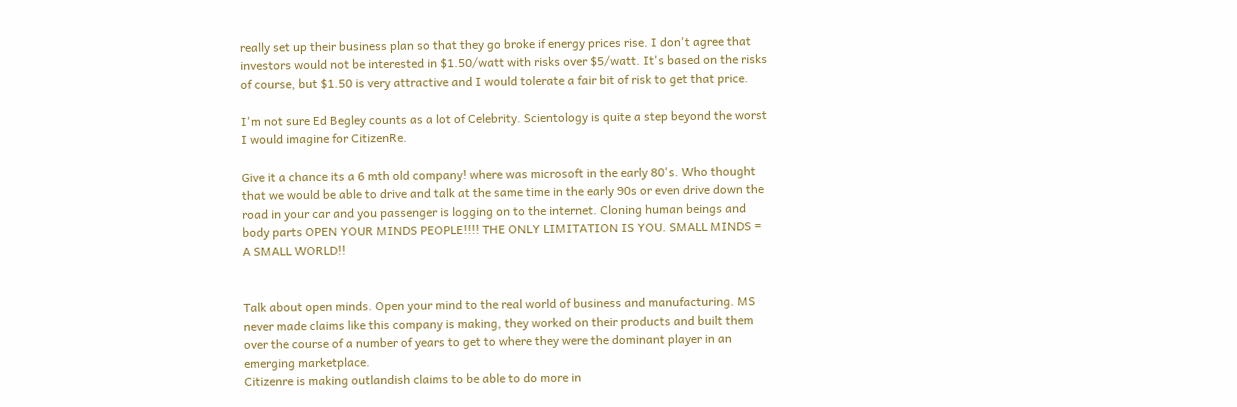really set up their business plan so that they go broke if energy prices rise. I don't agree that investors would not be interested in $1.50/watt with risks over $5/watt. It's based on the risks of course, but $1.50 is very attractive and I would tolerate a fair bit of risk to get that price.

I'm not sure Ed Begley counts as a lot of Celebrity. Scientology is quite a step beyond the worst I would imagine for CitizenRe.

Give it a chance its a 6 mth old company! where was microsoft in the early 80's. Who thought that we would be able to drive and talk at the same time in the early 90s or even drive down the road in your car and you passenger is logging on to the internet. Cloning human beings and body parts OPEN YOUR MINDS PEOPLE!!!! THE ONLY LIMITATION IS YOU. SMALL MINDS = A SMALL WORLD!!


Talk about open minds. Open your mind to the real world of business and manufacturing. MS never made claims like this company is making, they worked on their products and built them over the course of a number of years to get to where they were the dominant player in an emerging marketplace.
Citizenre is making outlandish claims to be able to do more in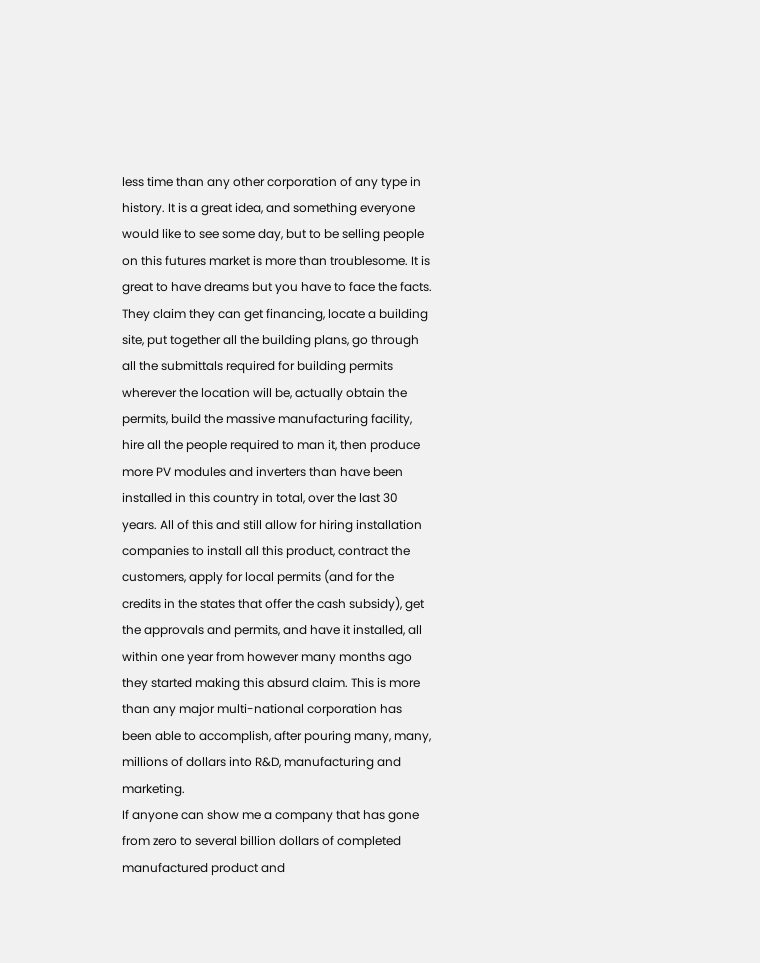less time than any other corporation of any type in history. It is a great idea, and something everyone would like to see some day, but to be selling people on this futures market is more than troublesome. It is great to have dreams but you have to face the facts.
They claim they can get financing, locate a building site, put together all the building plans, go through all the submittals required for building permits wherever the location will be, actually obtain the permits, build the massive manufacturing facility, hire all the people required to man it, then produce more PV modules and inverters than have been installed in this country in total, over the last 30 years. All of this and still allow for hiring installation companies to install all this product, contract the customers, apply for local permits (and for the credits in the states that offer the cash subsidy), get the approvals and permits, and have it installed, all within one year from however many months ago they started making this absurd claim. This is more than any major multi-national corporation has been able to accomplish, after pouring many, many, millions of dollars into R&D, manufacturing and marketing.
If anyone can show me a company that has gone from zero to several billion dollars of completed manufactured product and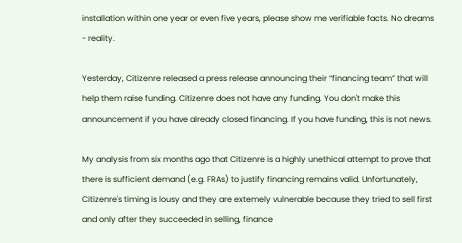installation within one year or even five years, please show me verifiable facts. No dreams - reality.

Yesterday, Citizenre released a press release announcing their “financing team” that will help them raise funding. Citizenre does not have any funding. You don't make this announcement if you have already closed financing. If you have funding, this is not news.

My analysis from six months ago that Citizenre is a highly unethical attempt to prove that there is sufficient demand (e.g. FRAs) to justify financing remains valid. Unfortunately, Citizenre's timing is lousy and they are extemely vulnerable because they tried to sell first and only after they succeeded in selling, finance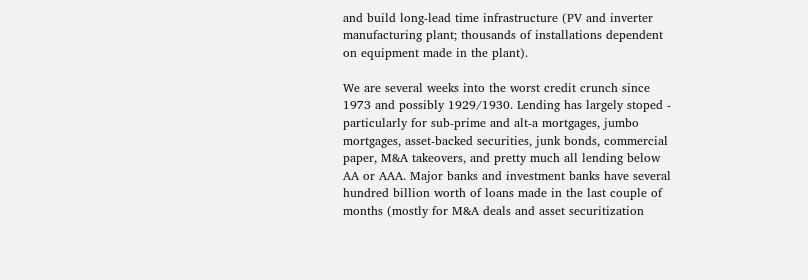and build long-lead time infrastructure (PV and inverter manufacturing plant; thousands of installations dependent on equipment made in the plant).

We are several weeks into the worst credit crunch since 1973 and possibly 1929/1930. Lending has largely stoped - particularly for sub-prime and alt-a mortgages, jumbo mortgages, asset-backed securities, junk bonds, commercial paper, M&A takeovers, and pretty much all lending below AA or AAA. Major banks and investment banks have several hundred billion worth of loans made in the last couple of months (mostly for M&A deals and asset securitization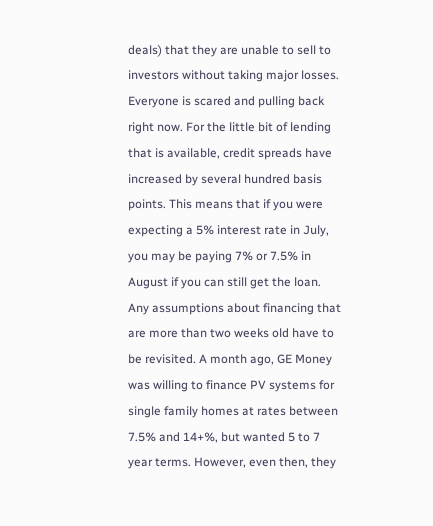deals) that they are unable to sell to investors without taking major losses. Everyone is scared and pulling back right now. For the little bit of lending that is available, credit spreads have increased by several hundred basis points. This means that if you were expecting a 5% interest rate in July, you may be paying 7% or 7.5% in August if you can still get the loan. Any assumptions about financing that are more than two weeks old have to be revisited. A month ago, GE Money was willing to finance PV systems for single family homes at rates between 7.5% and 14+%, but wanted 5 to 7 year terms. However, even then, they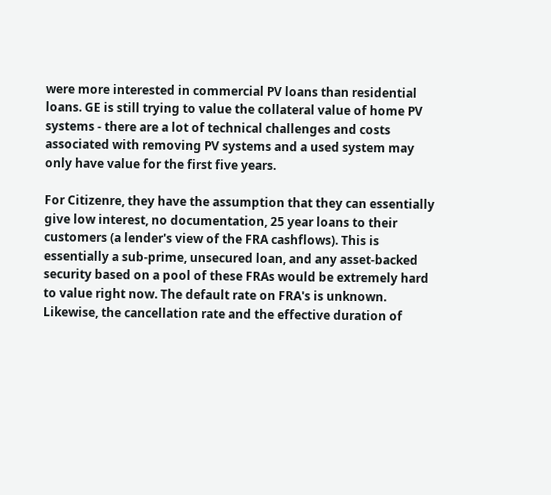were more interested in commercial PV loans than residential loans. GE is still trying to value the collateral value of home PV systems - there are a lot of technical challenges and costs associated with removing PV systems and a used system may only have value for the first five years.

For Citizenre, they have the assumption that they can essentially give low interest, no documentation, 25 year loans to their customers (a lender's view of the FRA cashflows). This is essentially a sub-prime, unsecured loan, and any asset-backed security based on a pool of these FRAs would be extremely hard to value right now. The default rate on FRA's is unknown. Likewise, the cancellation rate and the effective duration of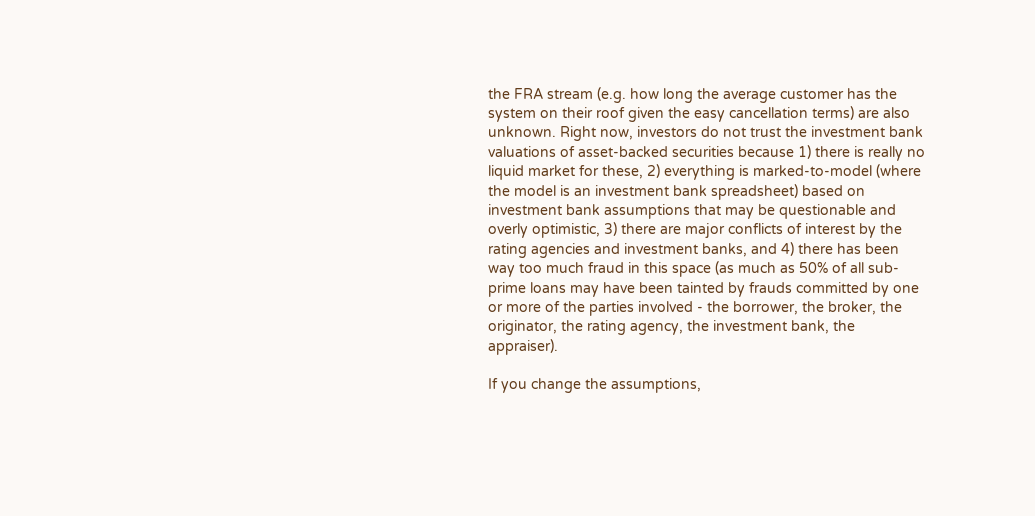the FRA stream (e.g. how long the average customer has the system on their roof given the easy cancellation terms) are also unknown. Right now, investors do not trust the investment bank valuations of asset-backed securities because 1) there is really no liquid market for these, 2) everything is marked-to-model (where the model is an investment bank spreadsheet) based on investment bank assumptions that may be questionable and overly optimistic, 3) there are major conflicts of interest by the rating agencies and investment banks, and 4) there has been way too much fraud in this space (as much as 50% of all sub-prime loans may have been tainted by frauds committed by one or more of the parties involved - the borrower, the broker, the originator, the rating agency, the investment bank, the appraiser).

If you change the assumptions,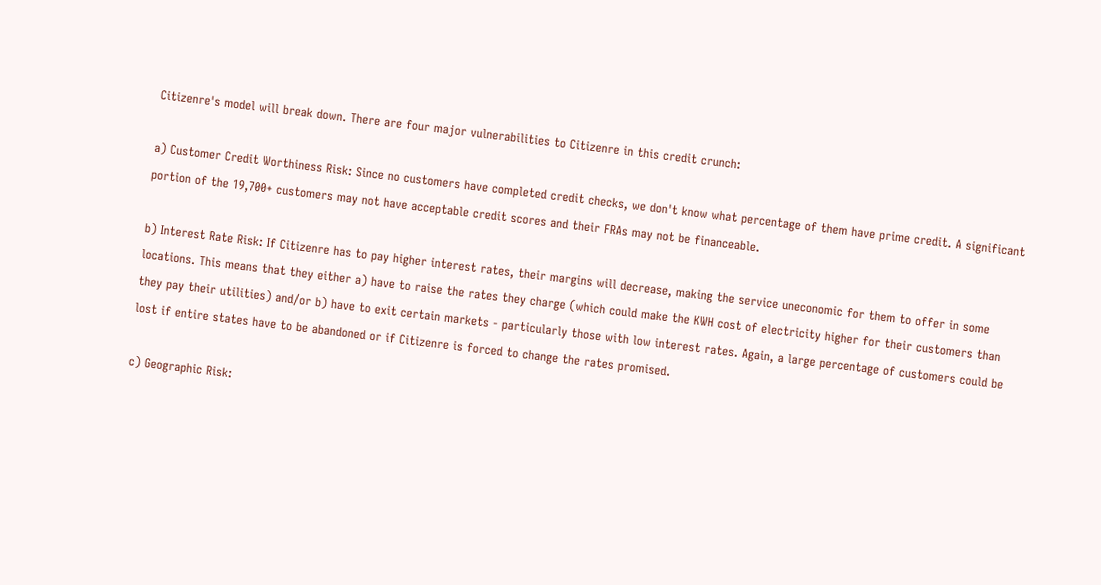Citizenre's model will break down. There are four major vulnerabilities to Citizenre in this credit crunch:

a) Customer Credit Worthiness Risk: Since no customers have completed credit checks, we don't know what percentage of them have prime credit. A significant portion of the 19,700+ customers may not have acceptable credit scores and their FRAs may not be financeable.

b) Interest Rate Risk: If Citizenre has to pay higher interest rates, their margins will decrease, making the service uneconomic for them to offer in some locations. This means that they either a) have to raise the rates they charge (which could make the KWH cost of electricity higher for their customers than they pay their utilities) and/or b) have to exit certain markets - particularly those with low interest rates. Again, a large percentage of customers could be lost if entire states have to be abandoned or if Citizenre is forced to change the rates promised.

c) Geographic Risk: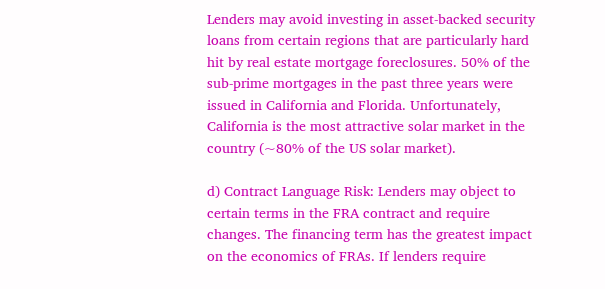Lenders may avoid investing in asset-backed security loans from certain regions that are particularly hard hit by real estate mortgage foreclosures. 50% of the sub-prime mortgages in the past three years were issued in California and Florida. Unfortunately, California is the most attractive solar market in the country (~80% of the US solar market).

d) Contract Language Risk: Lenders may object to certain terms in the FRA contract and require changes. The financing term has the greatest impact on the economics of FRAs. If lenders require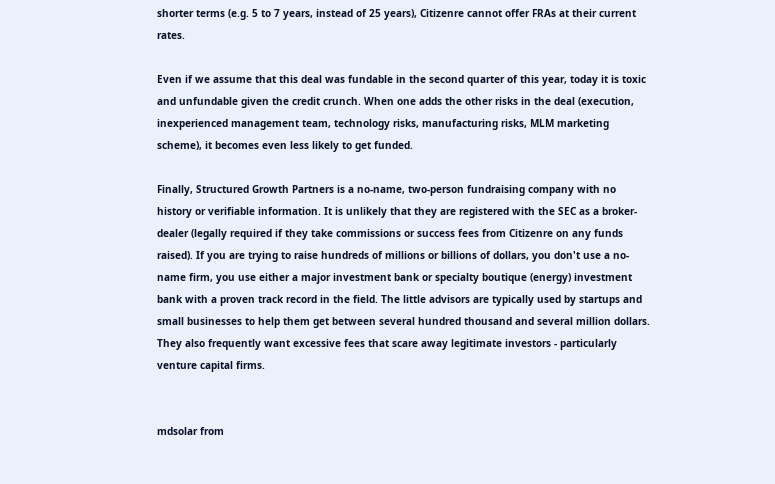shorter terms (e.g. 5 to 7 years, instead of 25 years), Citizenre cannot offer FRAs at their current rates.

Even if we assume that this deal was fundable in the second quarter of this year, today it is toxic and unfundable given the credit crunch. When one adds the other risks in the deal (execution, inexperienced management team, technology risks, manufacturing risks, MLM marketing scheme), it becomes even less likely to get funded.

Finally, Structured Growth Partners is a no-name, two-person fundraising company with no history or verifiable information. It is unlikely that they are registered with the SEC as a broker-dealer (legally required if they take commissions or success fees from Citizenre on any funds raised). If you are trying to raise hundreds of millions or billions of dollars, you don't use a no-name firm, you use either a major investment bank or specialty boutique (energy) investment bank with a proven track record in the field. The little advisors are typically used by startups and small businesses to help them get between several hundred thousand and several million dollars. They also frequently want excessive fees that scare away legitimate investors - particularly venture capital firms.


mdsolar from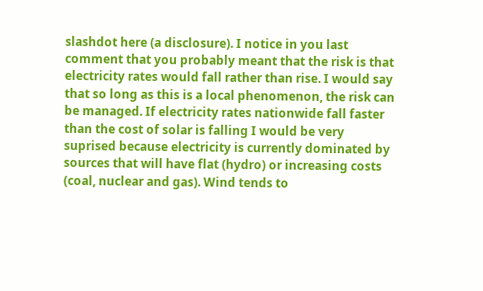slashdot here (a disclosure). I notice in you last comment that you probably meant that the risk is that electricity rates would fall rather than rise. I would say that so long as this is a local phenomenon, the risk can be managed. If electricity rates nationwide fall faster than the cost of solar is falling I would be very suprised because electricity is currently dominated by sources that will have flat (hydro) or increasing costs (coal, nuclear and gas). Wind tends to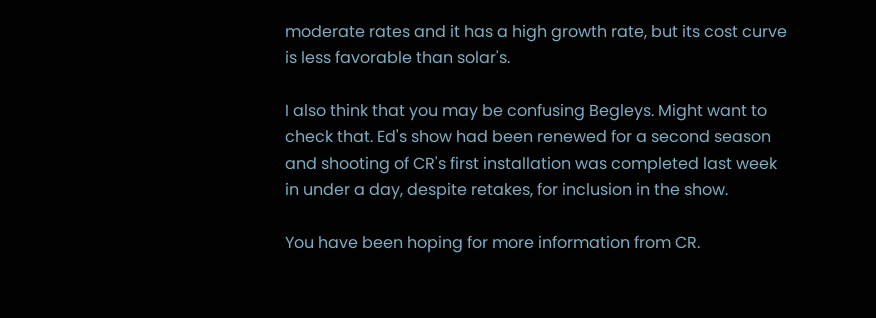moderate rates and it has a high growth rate, but its cost curve is less favorable than solar's.

I also think that you may be confusing Begleys. Might want to check that. Ed's show had been renewed for a second season and shooting of CR's first installation was completed last week in under a day, despite retakes, for inclusion in the show.

You have been hoping for more information from CR.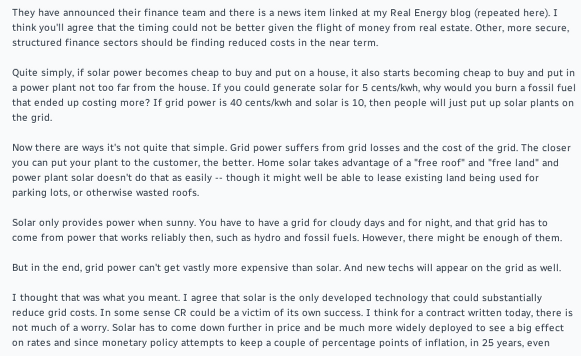They have announced their finance team and there is a news item linked at my Real Energy blog (repeated here). I think you'll agree that the timing could not be better given the flight of money from real estate. Other, more secure, structured finance sectors should be finding reduced costs in the near term.

Quite simply, if solar power becomes cheap to buy and put on a house, it also starts becoming cheap to buy and put in a power plant not too far from the house. If you could generate solar for 5 cents/kwh, why would you burn a fossil fuel that ended up costing more? If grid power is 40 cents/kwh and solar is 10, then people will just put up solar plants on the grid.

Now there are ways it's not quite that simple. Grid power suffers from grid losses and the cost of the grid. The closer you can put your plant to the customer, the better. Home solar takes advantage of a "free roof" and "free land" and power plant solar doesn't do that as easily -- though it might well be able to lease existing land being used for parking lots, or otherwise wasted roofs.

Solar only provides power when sunny. You have to have a grid for cloudy days and for night, and that grid has to come from power that works reliably then, such as hydro and fossil fuels. However, there might be enough of them.

But in the end, grid power can't get vastly more expensive than solar. And new techs will appear on the grid as well.

I thought that was what you meant. I agree that solar is the only developed technology that could substantially reduce grid costs. In some sense CR could be a victim of its own success. I think for a contract written today, there is not much of a worry. Solar has to come down further in price and be much more widely deployed to see a big effect on rates and since monetary policy attempts to keep a couple of percentage points of inflation, in 25 years, even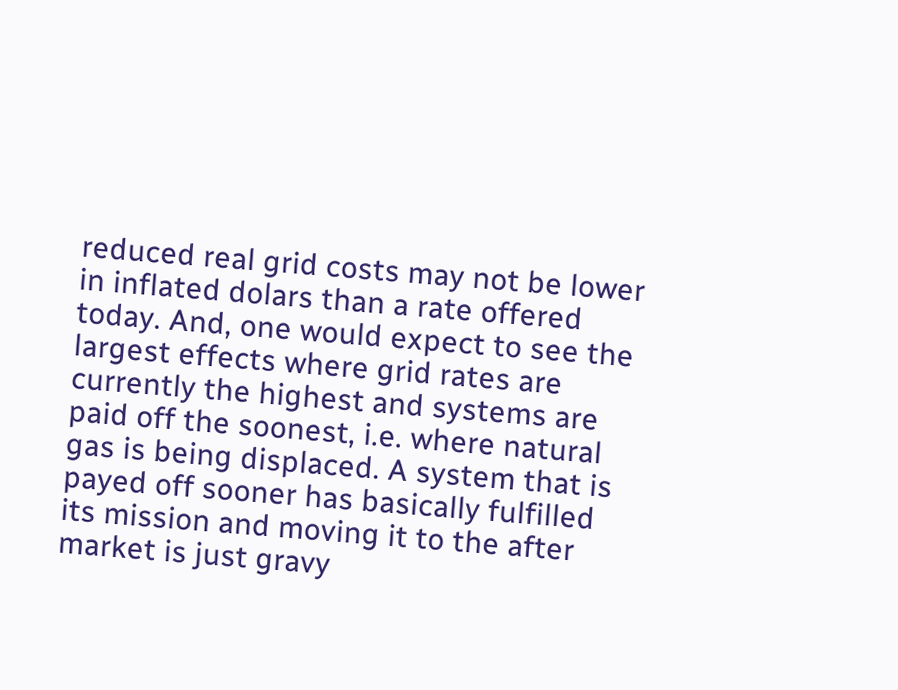reduced real grid costs may not be lower in inflated dolars than a rate offered today. And, one would expect to see the largest effects where grid rates are currently the highest and systems are paid off the soonest, i.e. where natural gas is being displaced. A system that is payed off sooner has basically fulfilled its mission and moving it to the after market is just gravy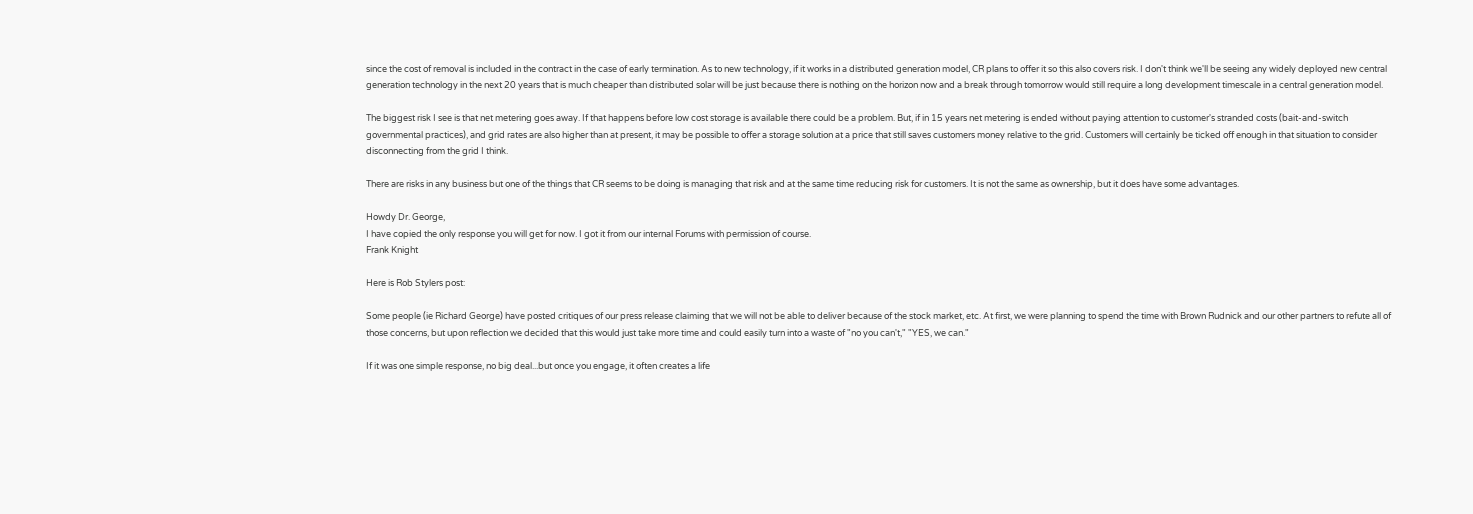since the cost of removal is included in the contract in the case of early termination. As to new technology, if it works in a distributed generation model, CR plans to offer it so this also covers risk. I don't think we'll be seeing any widely deployed new central generation technology in the next 20 years that is much cheaper than distributed solar will be just because there is nothing on the horizon now and a break through tomorrow would still require a long development timescale in a central generation model.

The biggest risk I see is that net metering goes away. If that happens before low cost storage is available there could be a problem. But, if in 15 years net metering is ended without paying attention to customer's stranded costs (bait-and-switch governmental practices), and grid rates are also higher than at present, it may be possible to offer a storage solution at a price that still saves customers money relative to the grid. Customers will certainly be ticked off enough in that situation to consider disconnecting from the grid I think.

There are risks in any business but one of the things that CR seems to be doing is managing that risk and at the same time reducing risk for customers. It is not the same as ownership, but it does have some advantages.

Howdy Dr. George,
I have copied the only response you will get for now. I got it from our internal Forums with permission of course.
Frank Knight

Here is Rob Stylers post:

Some people (ie Richard George) have posted critiques of our press release claiming that we will not be able to deliver because of the stock market, etc. At first, we were planning to spend the time with Brown Rudnick and our other partners to refute all of those concerns, but upon reflection we decided that this would just take more time and could easily turn into a waste of "no you can't," "YES, we can."

If it was one simple response, no big deal...but once you engage, it often creates a life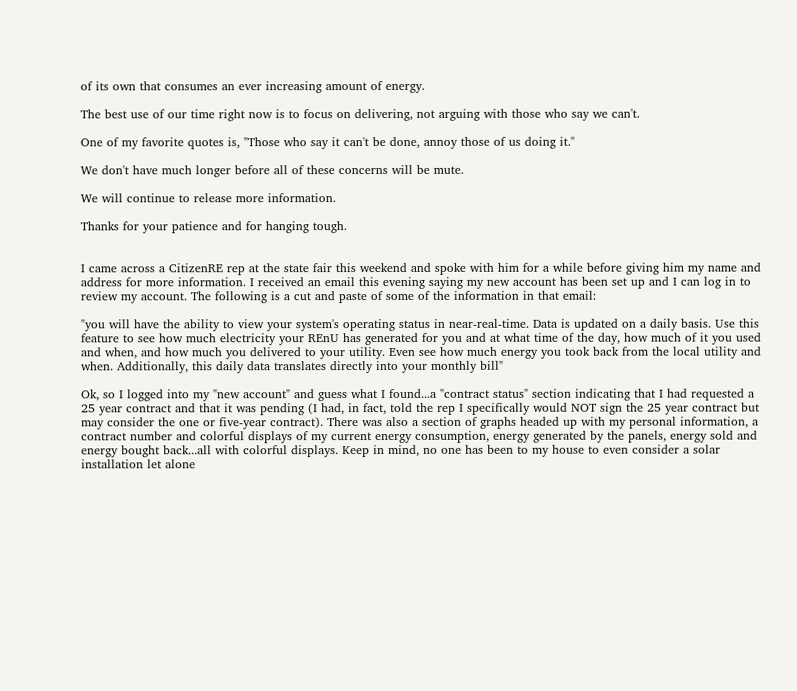of its own that consumes an ever increasing amount of energy.

The best use of our time right now is to focus on delivering, not arguing with those who say we can't.

One of my favorite quotes is, "Those who say it can't be done, annoy those of us doing it."

We don't have much longer before all of these concerns will be mute.

We will continue to release more information.

Thanks for your patience and for hanging tough.


I came across a CitizenRE rep at the state fair this weekend and spoke with him for a while before giving him my name and address for more information. I received an email this evening saying my new account has been set up and I can log in to review my account. The following is a cut and paste of some of the information in that email:

"you will have the ability to view your system's operating status in near-real-time. Data is updated on a daily basis. Use this feature to see how much electricity your REnU has generated for you and at what time of the day, how much of it you used and when, and how much you delivered to your utility. Even see how much energy you took back from the local utility and when. Additionally, this daily data translates directly into your monthly bill"

Ok, so I logged into my "new account" and guess what I found...a "contract status" section indicating that I had requested a 25 year contract and that it was pending (I had, in fact, told the rep I specifically would NOT sign the 25 year contract but may consider the one or five-year contract). There was also a section of graphs headed up with my personal information, a contract number and colorful displays of my current energy consumption, energy generated by the panels, energy sold and energy bought back...all with colorful displays. Keep in mind, no one has been to my house to even consider a solar installation let alone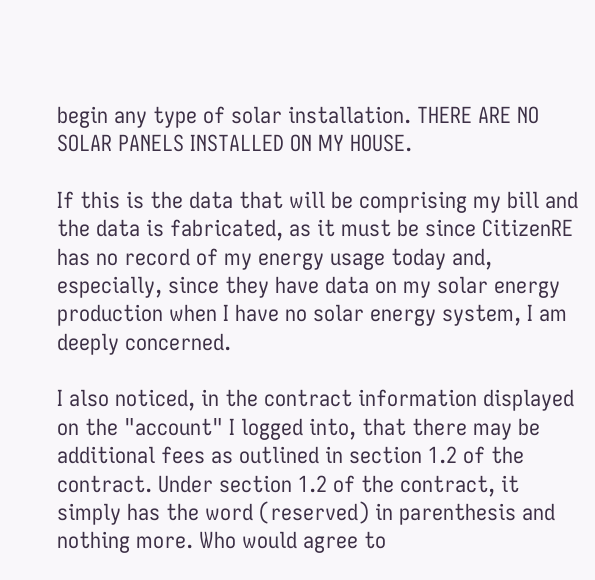begin any type of solar installation. THERE ARE NO SOLAR PANELS INSTALLED ON MY HOUSE.

If this is the data that will be comprising my bill and the data is fabricated, as it must be since CitizenRE has no record of my energy usage today and, especially, since they have data on my solar energy production when I have no solar energy system, I am deeply concerned.

I also noticed, in the contract information displayed on the "account" I logged into, that there may be additional fees as outlined in section 1.2 of the contract. Under section 1.2 of the contract, it simply has the word (reserved) in parenthesis and nothing more. Who would agree to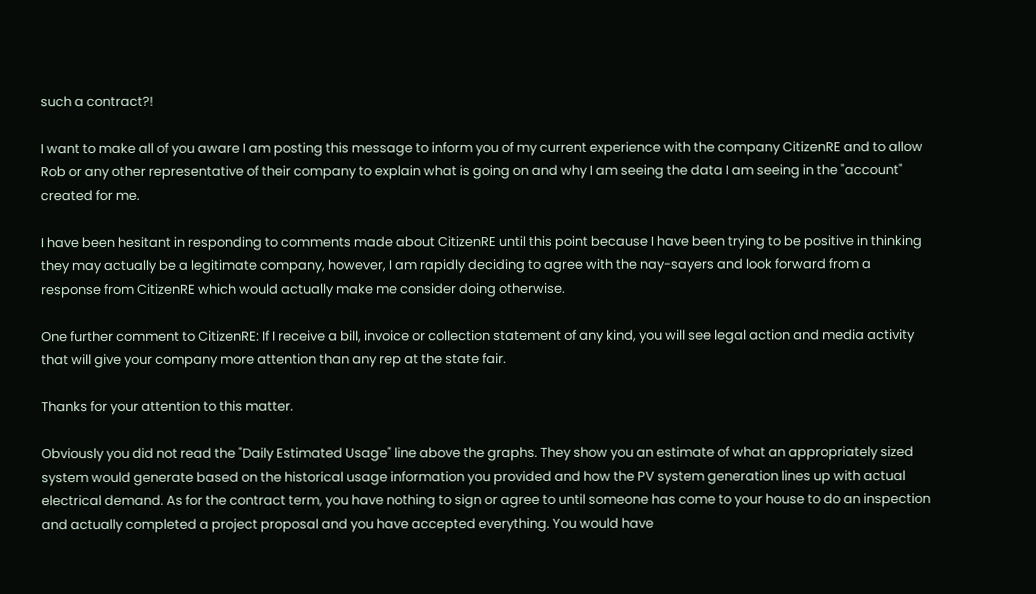such a contract?!

I want to make all of you aware I am posting this message to inform you of my current experience with the company CitizenRE and to allow Rob or any other representative of their company to explain what is going on and why I am seeing the data I am seeing in the "account" created for me.

I have been hesitant in responding to comments made about CitizenRE until this point because I have been trying to be positive in thinking they may actually be a legitimate company, however, I am rapidly deciding to agree with the nay-sayers and look forward from a response from CitizenRE which would actually make me consider doing otherwise.

One further comment to CitizenRE: If I receive a bill, invoice or collection statement of any kind, you will see legal action and media activity that will give your company more attention than any rep at the state fair.

Thanks for your attention to this matter.

Obviously you did not read the "Daily Estimated Usage" line above the graphs. They show you an estimate of what an appropriately sized system would generate based on the historical usage information you provided and how the PV system generation lines up with actual electrical demand. As for the contract term, you have nothing to sign or agree to until someone has come to your house to do an inspection and actually completed a project proposal and you have accepted everything. You would have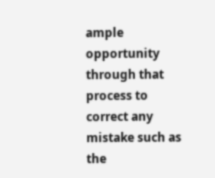ample opportunity through that process to correct any mistake such as the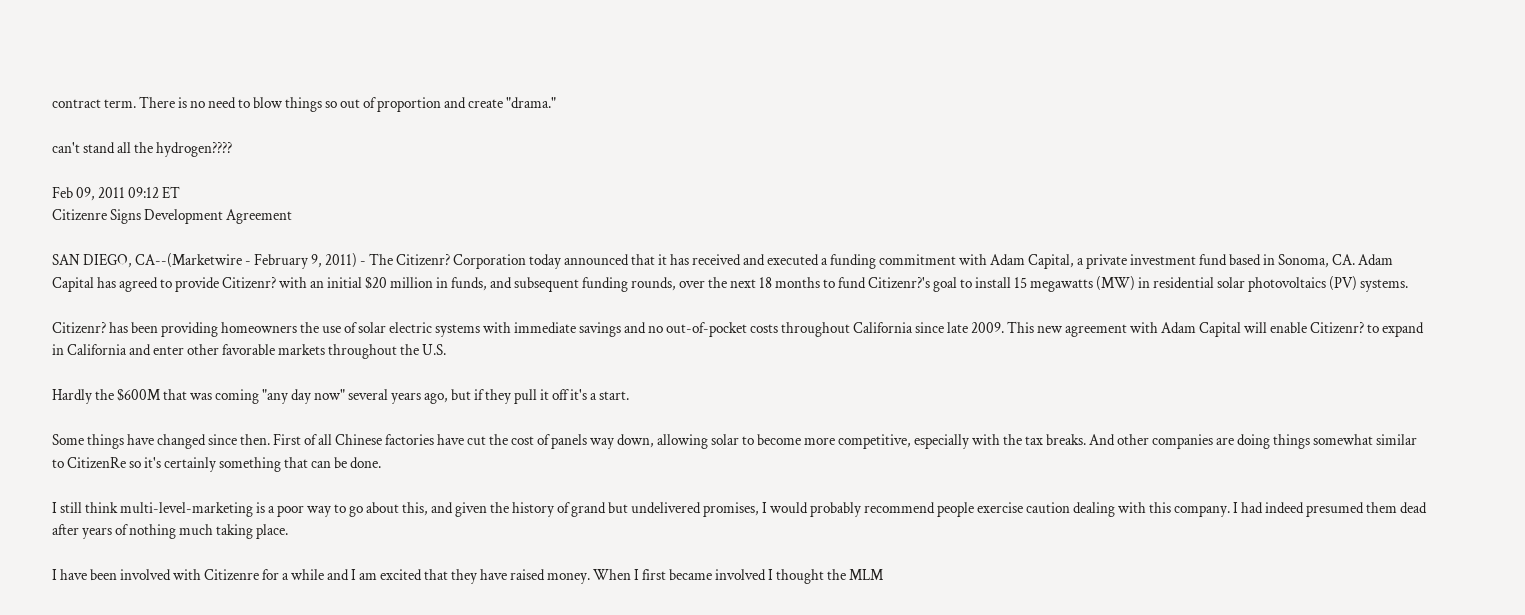contract term. There is no need to blow things so out of proportion and create "drama."

can't stand all the hydrogen????

Feb 09, 2011 09:12 ET
Citizenre Signs Development Agreement

SAN DIEGO, CA--(Marketwire - February 9, 2011) - The Citizenr? Corporation today announced that it has received and executed a funding commitment with Adam Capital, a private investment fund based in Sonoma, CA. Adam Capital has agreed to provide Citizenr? with an initial $20 million in funds, and subsequent funding rounds, over the next 18 months to fund Citizenr?'s goal to install 15 megawatts (MW) in residential solar photovoltaics (PV) systems.

Citizenr? has been providing homeowners the use of solar electric systems with immediate savings and no out-of-pocket costs throughout California since late 2009. This new agreement with Adam Capital will enable Citizenr? to expand in California and enter other favorable markets throughout the U.S.

Hardly the $600M that was coming "any day now" several years ago, but if they pull it off it's a start.

Some things have changed since then. First of all Chinese factories have cut the cost of panels way down, allowing solar to become more competitive, especially with the tax breaks. And other companies are doing things somewhat similar to CitizenRe so it's certainly something that can be done.

I still think multi-level-marketing is a poor way to go about this, and given the history of grand but undelivered promises, I would probably recommend people exercise caution dealing with this company. I had indeed presumed them dead after years of nothing much taking place.

I have been involved with Citizenre for a while and I am excited that they have raised money. When I first became involved I thought the MLM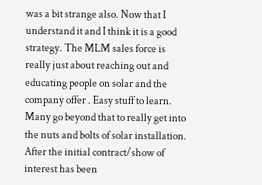was a bit strange also. Now that I understand it and I think it is a good strategy. The MLM sales force is really just about reaching out and educating people on solar and the company offer . Easy stuff to learn. Many go beyond that to really get into the nuts and bolts of solar installation. After the initial contract/show of interest has been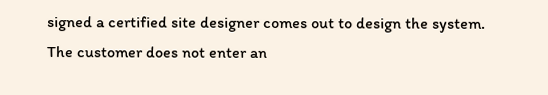signed a certified site designer comes out to design the system. The customer does not enter an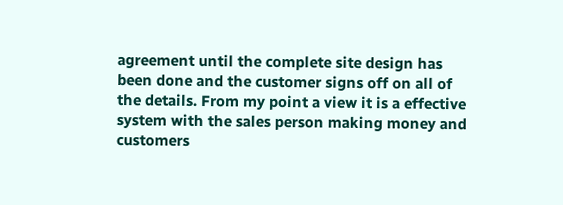agreement until the complete site design has been done and the customer signs off on all of the details. From my point a view it is a effective system with the sales person making money and customers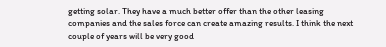getting solar. They have a much better offer than the other leasing companies and the sales force can create amazing results. I think the next couple of years will be very good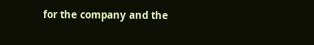for the company and the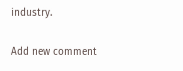industry.

Add new comment